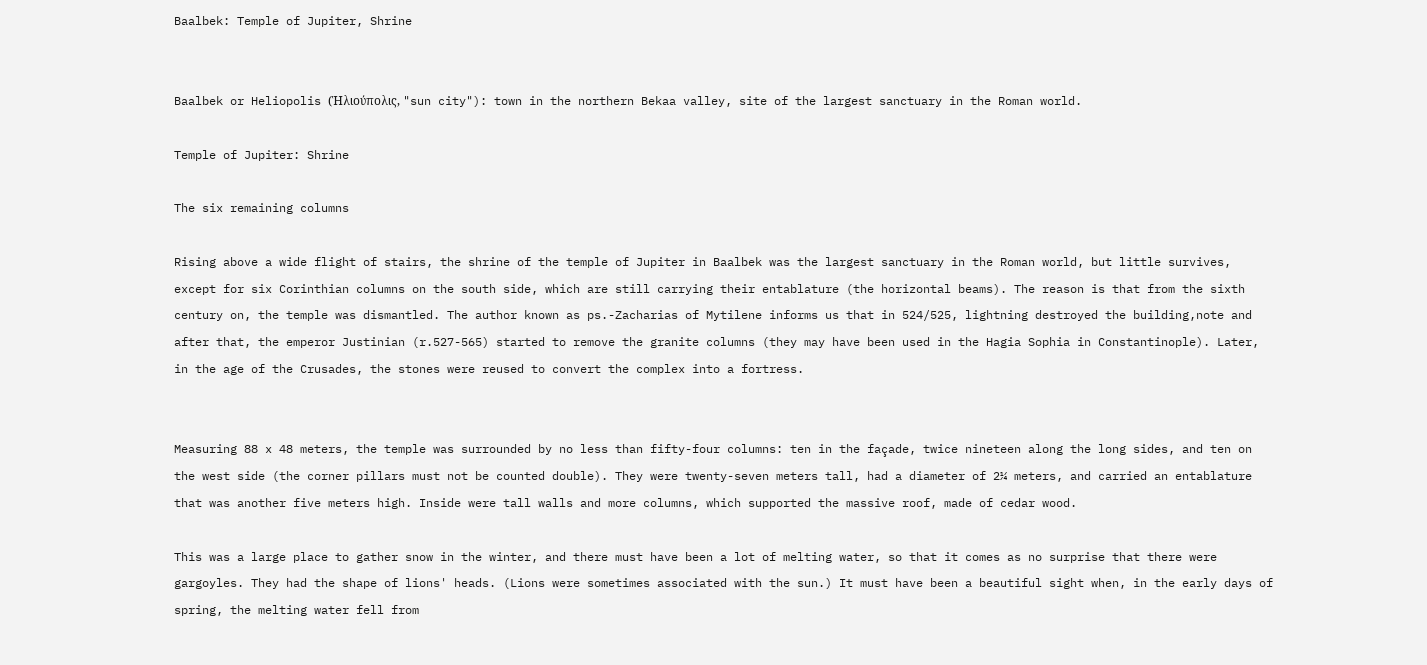Baalbek: Temple of Jupiter, Shrine


Baalbek or Heliopolis (Ἡλιούπολις, "sun city"): town in the northern Bekaa valley, site of the largest sanctuary in the Roman world.

Temple of Jupiter: Shrine

The six remaining columns

Rising above a wide flight of stairs, the shrine of the temple of Jupiter in Baalbek was the largest sanctuary in the Roman world, but little survives, except for six Corinthian columns on the south side, which are still carrying their entablature (the horizontal beams). The reason is that from the sixth century on, the temple was dismantled. The author known as ps.-Zacharias of Mytilene informs us that in 524/525, lightning destroyed the building,note and after that, the emperor Justinian (r.527-565) started to remove the granite columns (they may have been used in the Hagia Sophia in Constantinople). Later, in the age of the Crusades, the stones were reused to convert the complex into a fortress.


Measuring 88 x 48 meters, the temple was surrounded by no less than fifty-four columns: ten in the façade, twice nineteen along the long sides, and ten on the west side (the corner pillars must not be counted double). They were twenty-seven meters tall, had a diameter of 2¼ meters, and carried an entablature that was another five meters high. Inside were tall walls and more columns, which supported the massive roof, made of cedar wood.

This was a large place to gather snow in the winter, and there must have been a lot of melting water, so that it comes as no surprise that there were gargoyles. They had the shape of lions' heads. (Lions were sometimes associated with the sun.) It must have been a beautiful sight when, in the early days of spring, the melting water fell from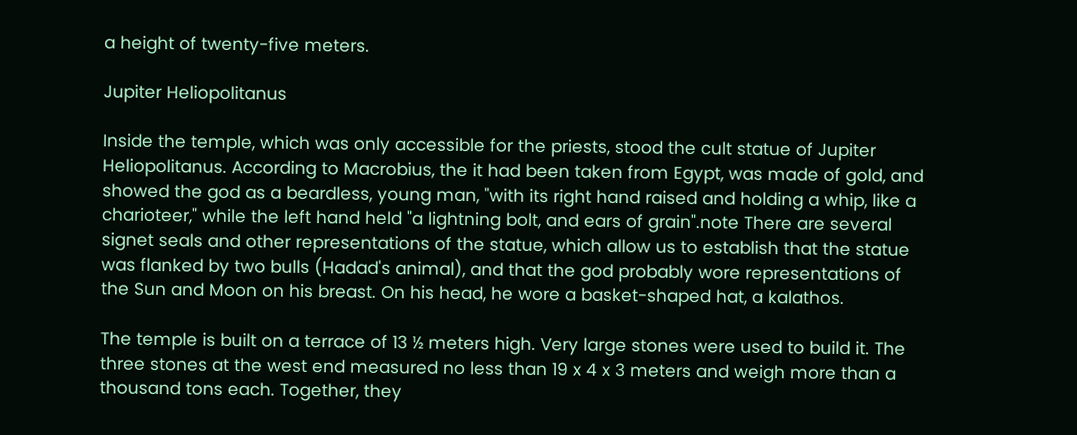a height of twenty-five meters.

Jupiter Heliopolitanus

Inside the temple, which was only accessible for the priests, stood the cult statue of Jupiter Heliopolitanus. According to Macrobius, the it had been taken from Egypt, was made of gold, and showed the god as a beardless, young man, "with its right hand raised and holding a whip, like a charioteer," while the left hand held "a lightning bolt, and ears of grain".note There are several signet seals and other representations of the statue, which allow us to establish that the statue was flanked by two bulls (Hadad's animal), and that the god probably wore representations of the Sun and Moon on his breast. On his head, he wore a basket-shaped hat, a kalathos.

The temple is built on a terrace of 13 ½ meters high. Very large stones were used to build it. The three stones at the west end measured no less than 19 x 4 x 3 meters and weigh more than a thousand tons each. Together, they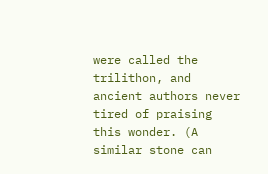were called the trilithon, and ancient authors never tired of praising this wonder. (A similar stone can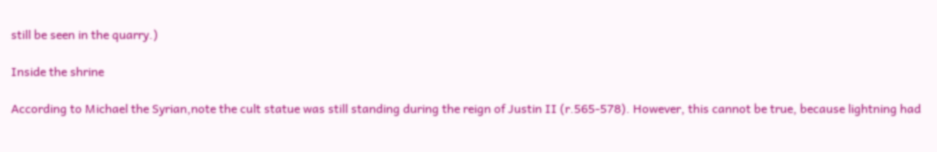still be seen in the quarry.)

Inside the shrine

According to Michael the Syrian,note the cult statue was still standing during the reign of Justin II (r.565-578). However, this cannot be true, because lightning had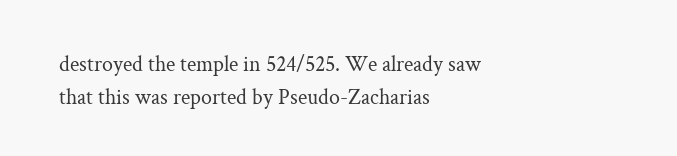destroyed the temple in 524/525. We already saw that this was reported by Pseudo-Zacharias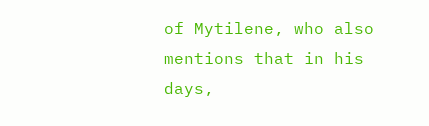of Mytilene, who also mentions that in his days,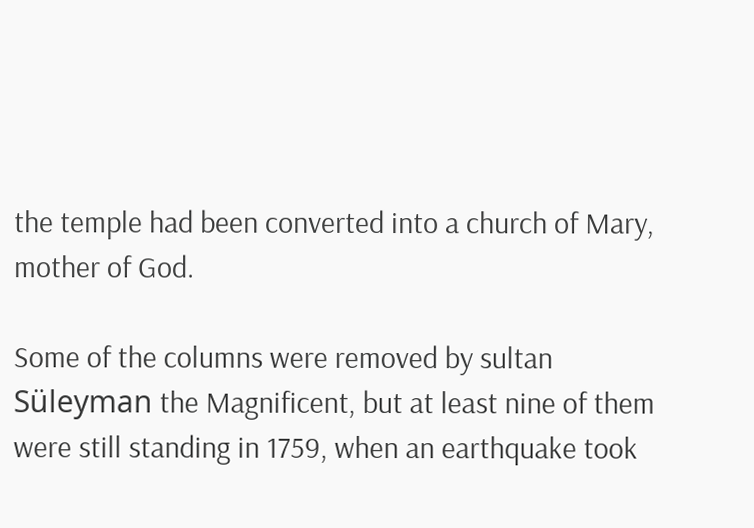the temple had been converted into a church of Mary, mother of God.

Some of the columns were removed by sultan Süleyman the Magnificent, but at least nine of them were still standing in 1759, when an earthquake took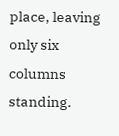place, leaving only six columns standing.